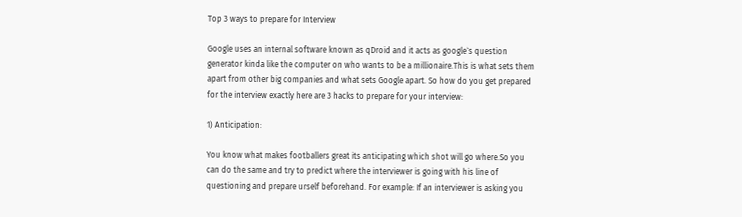Top 3 ways to prepare for Interview

Google uses an internal software known as qDroid and it acts as google`s question generator kinda like the computer on who wants to be a millionaire.This is what sets them apart from other big companies and what sets Google apart. So how do you get prepared for the interview exactly here are 3 hacks to prepare for your interview:

1) Anticipation:

You know what makes footballers great its anticipating which shot will go where.So you can do the same and try to predict where the interviewer is going with his line of questioning and prepare urself beforehand. For example: If an interviewer is asking you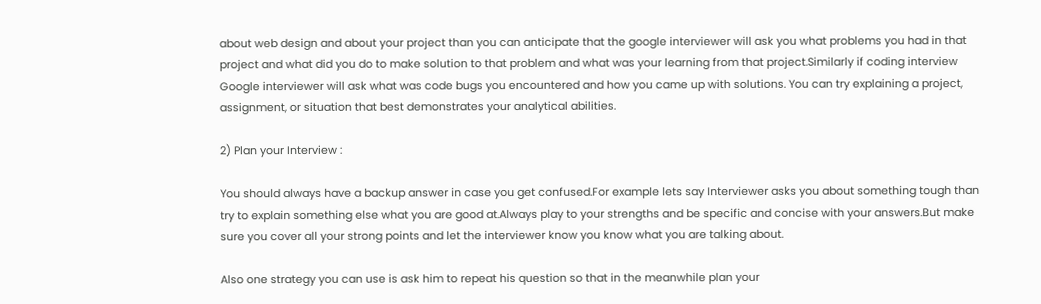about web design and about your project than you can anticipate that the google interviewer will ask you what problems you had in that project and what did you do to make solution to that problem and what was your learning from that project.Similarly if coding interview Google interviewer will ask what was code bugs you encountered and how you came up with solutions. You can try explaining a project, assignment, or situation that best demonstrates your analytical abilities.

2) Plan your Interview :

You should always have a backup answer in case you get confused.For example lets say Interviewer asks you about something tough than try to explain something else what you are good at.Always play to your strengths and be specific and concise with your answers.But make sure you cover all your strong points and let the interviewer know you know what you are talking about.

Also one strategy you can use is ask him to repeat his question so that in the meanwhile plan your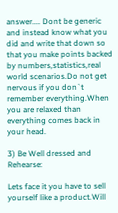answer.... Dont be generic and instead know what you did and write that down so that you make points backed by numbers,statistics,real world scenarios.Do not get nervous if you don`t remember everything.When you are relaxed than everything comes back in your head.

3) Be Well dressed and Rehearse:

Lets face it you have to sell yourself like a product.Will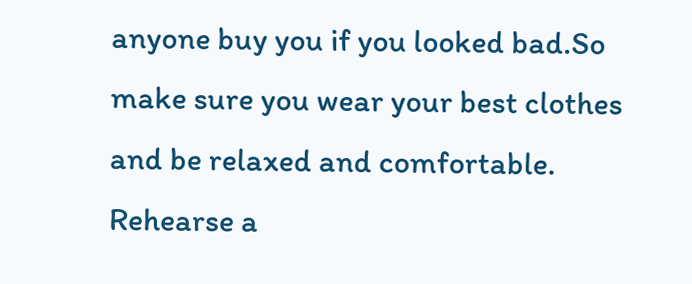anyone buy you if you looked bad.So make sure you wear your best clothes and be relaxed and comfortable. Rehearse a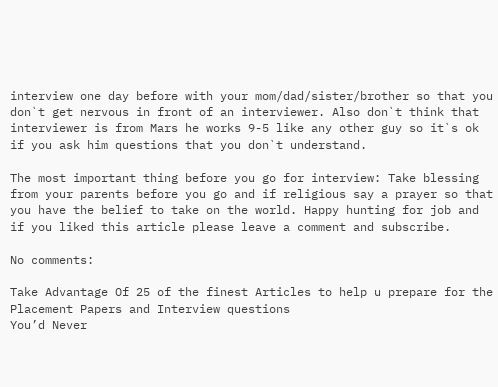interview one day before with your mom/dad/sister/brother so that you don`t get nervous in front of an interviewer. Also don`t think that interviewer is from Mars he works 9-5 like any other guy so it`s ok if you ask him questions that you don`t understand.

The most important thing before you go for interview: Take blessing from your parents before you go and if religious say a prayer so that you have the belief to take on the world. Happy hunting for job and if you liked this article please leave a comment and subscribe.

No comments:

Take Advantage Of 25 of the finest Articles to help u prepare for the Placement Papers and Interview questions
You’d Never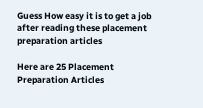Guess How easy it is to get a job after reading these placement preparation articles

Here are 25 Placement Preparation Articles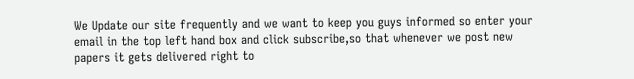We Update our site frequently and we want to keep you guys informed so enter your email in the top left hand box and click subscribe,so that whenever we post new papers it gets delivered right to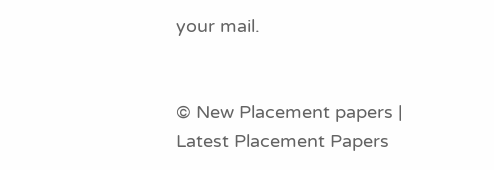your mail.


© New Placement papers | Latest Placement Papers